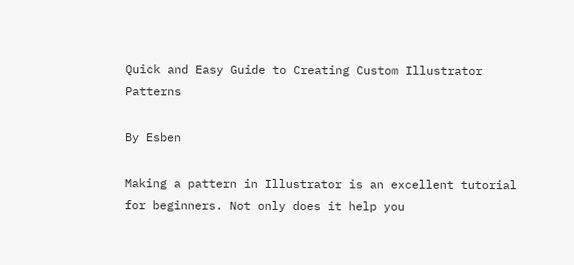Quick and Easy Guide to Creating Custom Illustrator Patterns

By Esben

Making a pattern in Illustrator is an excellent tutorial for beginners. Not only does it help you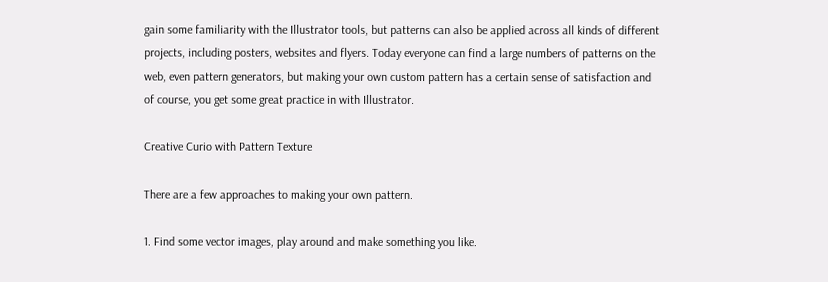gain some familiarity with the Illustrator tools, but patterns can also be applied across all kinds of different projects, including posters, websites and flyers. Today everyone can find a large numbers of patterns on the web, even pattern generators, but making your own custom pattern has a certain sense of satisfaction and of course, you get some great practice in with Illustrator.

Creative Curio with Pattern Texture

There are a few approaches to making your own pattern.

1. Find some vector images, play around and make something you like.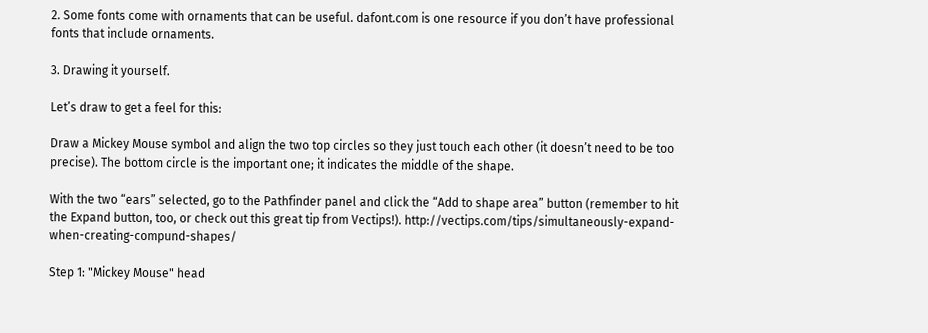2. Some fonts come with ornaments that can be useful. dafont.com is one resource if you don’t have professional fonts that include ornaments.

3. Drawing it yourself.

Let’s draw to get a feel for this:

Draw a Mickey Mouse symbol and align the two top circles so they just touch each other (it doesn’t need to be too precise). The bottom circle is the important one; it indicates the middle of the shape.

With the two “ears” selected, go to the Pathfinder panel and click the “Add to shape area” button (remember to hit the Expand button, too, or check out this great tip from Vectips!). http://vectips.com/tips/simultaneously-expand-when-creating-compund-shapes/

Step 1: "Mickey Mouse" head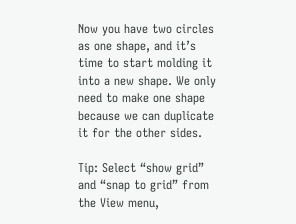Now you have two circles as one shape, and it’s time to start molding it into a new shape. We only need to make one shape because we can duplicate it for the other sides.

Tip: Select “show grid” and “snap to grid” from the View menu,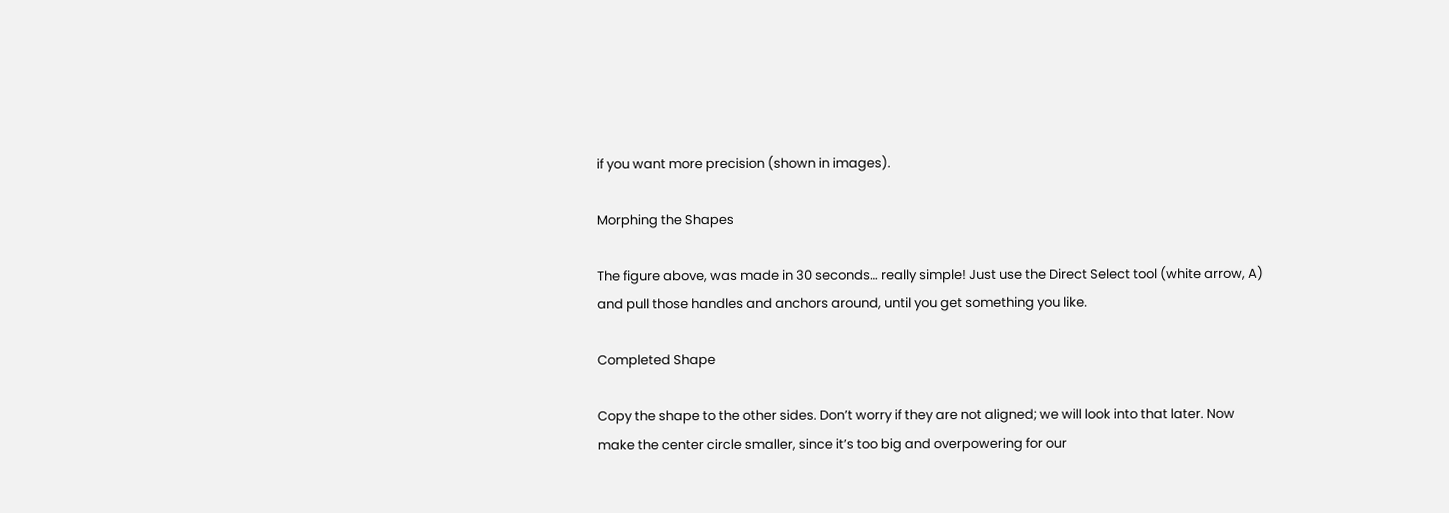if you want more precision (shown in images).

Morphing the Shapes

The figure above, was made in 30 seconds… really simple! Just use the Direct Select tool (white arrow, A) and pull those handles and anchors around, until you get something you like.

Completed Shape

Copy the shape to the other sides. Don’t worry if they are not aligned; we will look into that later. Now make the center circle smaller, since it’s too big and overpowering for our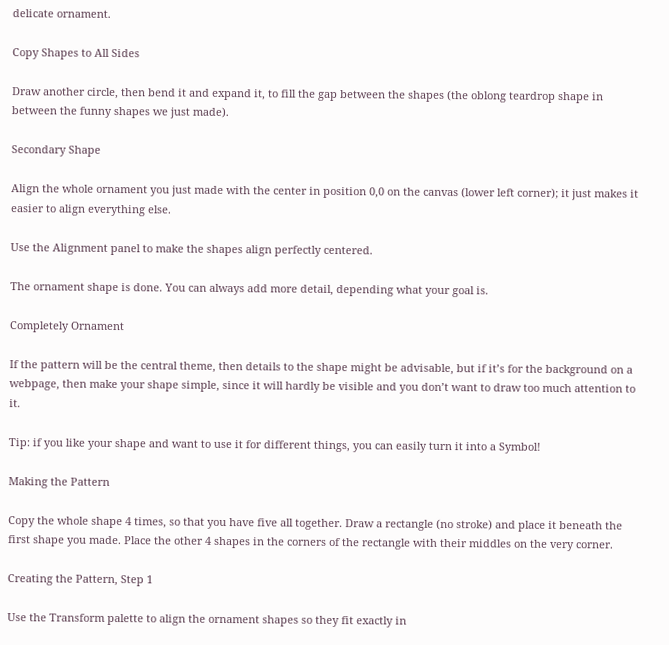delicate ornament.

Copy Shapes to All Sides

Draw another circle, then bend it and expand it, to fill the gap between the shapes (the oblong teardrop shape in between the funny shapes we just made).

Secondary Shape

Align the whole ornament you just made with the center in position 0,0 on the canvas (lower left corner); it just makes it easier to align everything else.

Use the Alignment panel to make the shapes align perfectly centered.

The ornament shape is done. You can always add more detail, depending what your goal is.

Completely Ornament

If the pattern will be the central theme, then details to the shape might be advisable, but if it’s for the background on a webpage, then make your shape simple, since it will hardly be visible and you don’t want to draw too much attention to it.

Tip: if you like your shape and want to use it for different things, you can easily turn it into a Symbol!

Making the Pattern

Copy the whole shape 4 times, so that you have five all together. Draw a rectangle (no stroke) and place it beneath the first shape you made. Place the other 4 shapes in the corners of the rectangle with their middles on the very corner.

Creating the Pattern, Step 1

Use the Transform palette to align the ornament shapes so they fit exactly in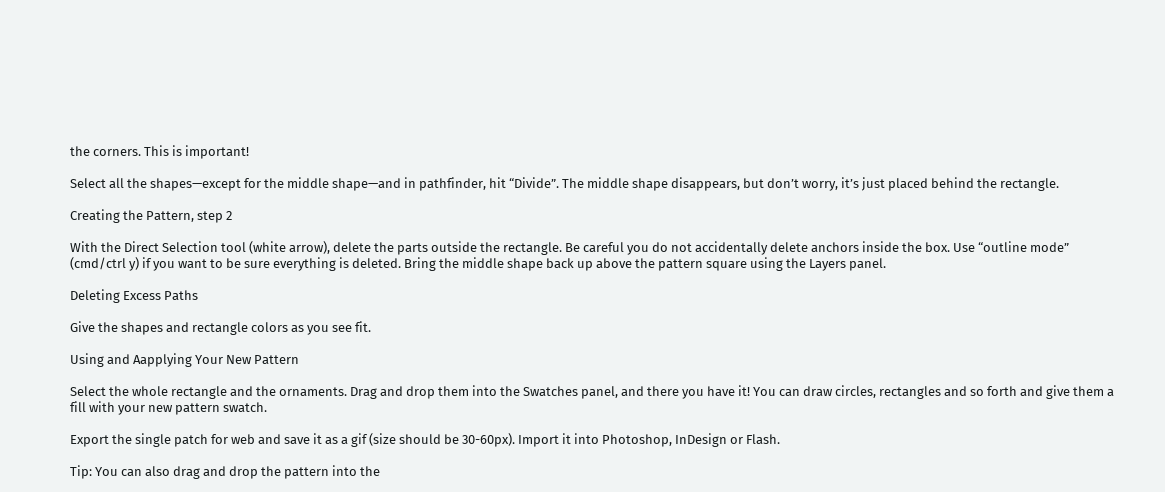the corners. This is important!

Select all the shapes—except for the middle shape—and in pathfinder, hit “Divide”. The middle shape disappears, but don’t worry, it’s just placed behind the rectangle.

Creating the Pattern, step 2

With the Direct Selection tool (white arrow), delete the parts outside the rectangle. Be careful you do not accidentally delete anchors inside the box. Use “outline mode” (cmd/ctrl y) if you want to be sure everything is deleted. Bring the middle shape back up above the pattern square using the Layers panel.

Deleting Excess Paths

Give the shapes and rectangle colors as you see fit.

Using and Aapplying Your New Pattern

Select the whole rectangle and the ornaments. Drag and drop them into the Swatches panel, and there you have it! You can draw circles, rectangles and so forth and give them a fill with your new pattern swatch.

Export the single patch for web and save it as a gif (size should be 30-60px). Import it into Photoshop, InDesign or Flash.

Tip: You can also drag and drop the pattern into the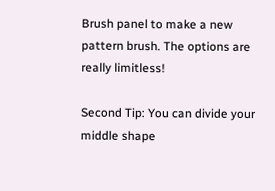Brush panel to make a new pattern brush. The options are really limitless!

Second Tip: You can divide your middle shape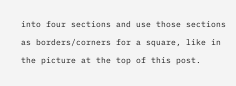into four sections and use those sections as borders/corners for a square, like in the picture at the top of this post.